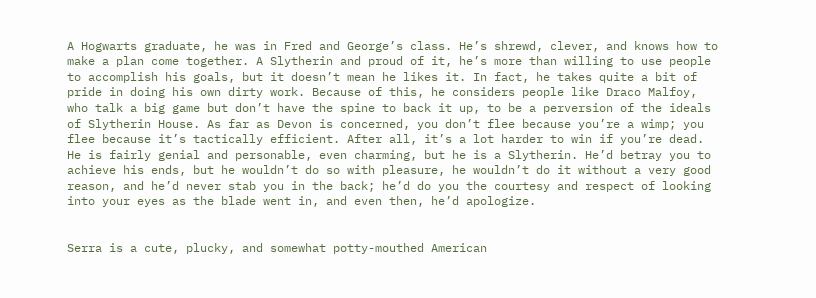A Hogwarts graduate, he was in Fred and George’s class. He’s shrewd, clever, and knows how to make a plan come together. A Slytherin and proud of it, he’s more than willing to use people to accomplish his goals, but it doesn’t mean he likes it. In fact, he takes quite a bit of pride in doing his own dirty work. Because of this, he considers people like Draco Malfoy, who talk a big game but don’t have the spine to back it up, to be a perversion of the ideals of Slytherin House. As far as Devon is concerned, you don’t flee because you’re a wimp; you flee because it’s tactically efficient. After all, it’s a lot harder to win if you’re dead. He is fairly genial and personable, even charming, but he is a Slytherin. He’d betray you to achieve his ends, but he wouldn’t do so with pleasure, he wouldn’t do it without a very good reason, and he’d never stab you in the back; he’d do you the courtesy and respect of looking into your eyes as the blade went in, and even then, he’d apologize.


Serra is a cute, plucky, and somewhat potty-mouthed American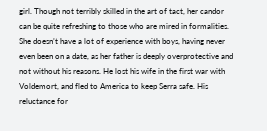girl. Though not terribly skilled in the art of tact, her candor can be quite refreshing to those who are mired in formalities. She doesn’t have a lot of experience with boys, having never even been on a date, as her father is deeply overprotective and not without his reasons. He lost his wife in the first war with Voldemort, and fled to America to keep Serra safe. His reluctance for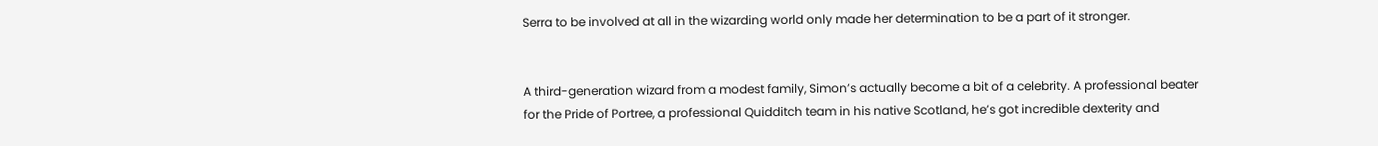Serra to be involved at all in the wizarding world only made her determination to be a part of it stronger.


A third-generation wizard from a modest family, Simon’s actually become a bit of a celebrity. A professional beater for the Pride of Portree, a professional Quidditch team in his native Scotland, he’s got incredible dexterity and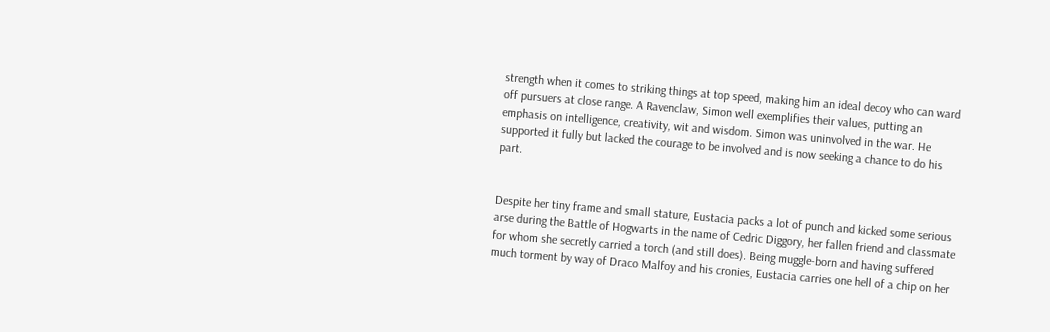strength when it comes to striking things at top speed, making him an ideal decoy who can ward off pursuers at close range. A Ravenclaw, Simon well exemplifies their values, putting an emphasis on intelligence, creativity, wit and wisdom. Simon was uninvolved in the war. He supported it fully but lacked the courage to be involved and is now seeking a chance to do his part.


Despite her tiny frame and small stature, Eustacia packs a lot of punch and kicked some serious arse during the Battle of Hogwarts in the name of Cedric Diggory, her fallen friend and classmate for whom she secretly carried a torch (and still does). Being muggle-born and having suffered much torment by way of Draco Malfoy and his cronies, Eustacia carries one hell of a chip on her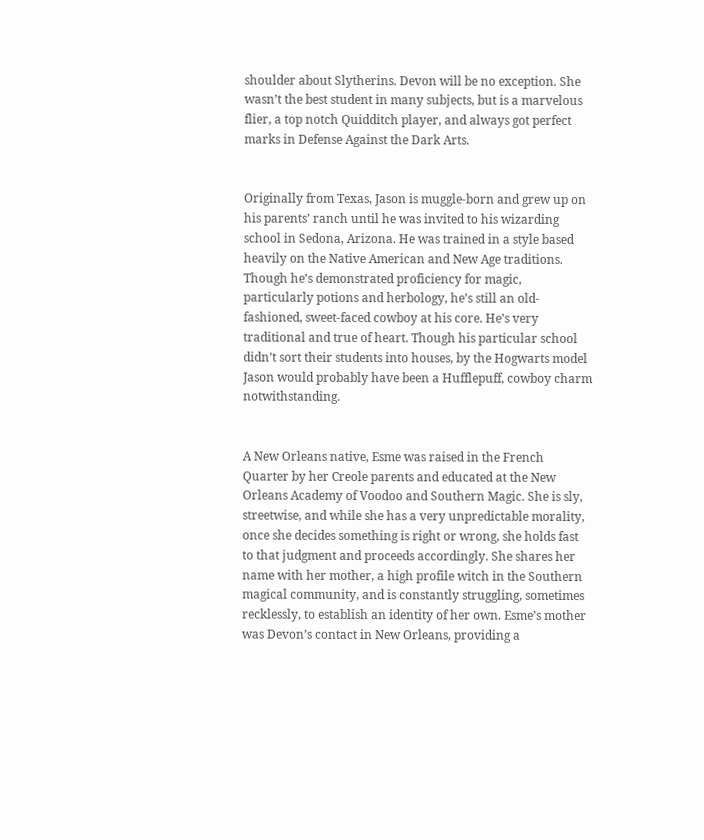shoulder about Slytherins. Devon will be no exception. She wasn’t the best student in many subjects, but is a marvelous flier, a top notch Quidditch player, and always got perfect marks in Defense Against the Dark Arts.


Originally from Texas, Jason is muggle-born and grew up on his parents’ ranch until he was invited to his wizarding school in Sedona, Arizona. He was trained in a style based heavily on the Native American and New Age traditions. Though he’s demonstrated proficiency for magic, particularly potions and herbology, he’s still an old-fashioned, sweet-faced cowboy at his core. He’s very traditional and true of heart. Though his particular school didn’t sort their students into houses, by the Hogwarts model Jason would probably have been a Hufflepuff, cowboy charm notwithstanding.


A New Orleans native, Esme was raised in the French Quarter by her Creole parents and educated at the New Orleans Academy of Voodoo and Southern Magic. She is sly, streetwise, and while she has a very unpredictable morality, once she decides something is right or wrong, she holds fast to that judgment and proceeds accordingly. She shares her name with her mother, a high profile witch in the Southern magical community, and is constantly struggling, sometimes recklessly, to establish an identity of her own. Esme’s mother was Devon’s contact in New Orleans, providing a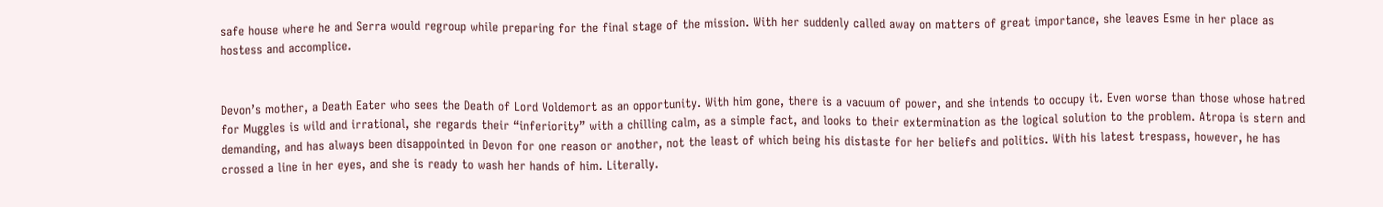safe house where he and Serra would regroup while preparing for the final stage of the mission. With her suddenly called away on matters of great importance, she leaves Esme in her place as hostess and accomplice.


Devon’s mother, a Death Eater who sees the Death of Lord Voldemort as an opportunity. With him gone, there is a vacuum of power, and she intends to occupy it. Even worse than those whose hatred for Muggles is wild and irrational, she regards their “inferiority” with a chilling calm, as a simple fact, and looks to their extermination as the logical solution to the problem. Atropa is stern and demanding, and has always been disappointed in Devon for one reason or another, not the least of which being his distaste for her beliefs and politics. With his latest trespass, however, he has crossed a line in her eyes, and she is ready to wash her hands of him. Literally.